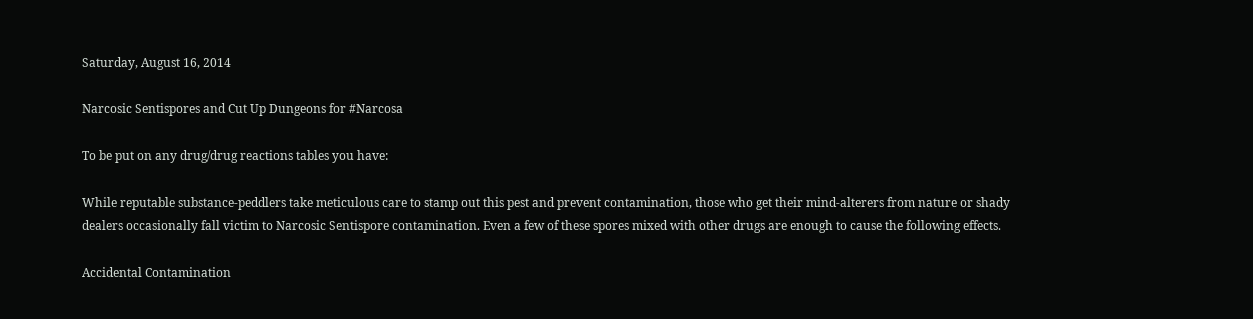Saturday, August 16, 2014

Narcosic Sentispores and Cut Up Dungeons for #Narcosa

To be put on any drug/drug reactions tables you have:

While reputable substance-peddlers take meticulous care to stamp out this pest and prevent contamination, those who get their mind-alterers from nature or shady dealers occasionally fall victim to Narcosic Sentispore contamination. Even a few of these spores mixed with other drugs are enough to cause the following effects.

Accidental Contamination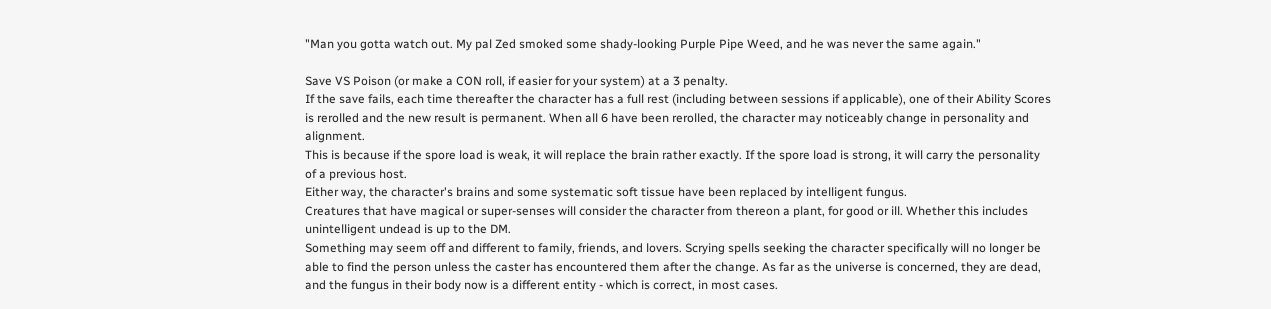"Man you gotta watch out. My pal Zed smoked some shady-looking Purple Pipe Weed, and he was never the same again."

Save VS Poison (or make a CON roll, if easier for your system) at a 3 penalty.
If the save fails, each time thereafter the character has a full rest (including between sessions if applicable), one of their Ability Scores is rerolled and the new result is permanent. When all 6 have been rerolled, the character may noticeably change in personality and alignment.
This is because if the spore load is weak, it will replace the brain rather exactly. If the spore load is strong, it will carry the personality of a previous host.
Either way, the character's brains and some systematic soft tissue have been replaced by intelligent fungus.
Creatures that have magical or super-senses will consider the character from thereon a plant, for good or ill. Whether this includes unintelligent undead is up to the DM.
Something may seem off and different to family, friends, and lovers. Scrying spells seeking the character specifically will no longer be able to find the person unless the caster has encountered them after the change. As far as the universe is concerned, they are dead, and the fungus in their body now is a different entity - which is correct, in most cases.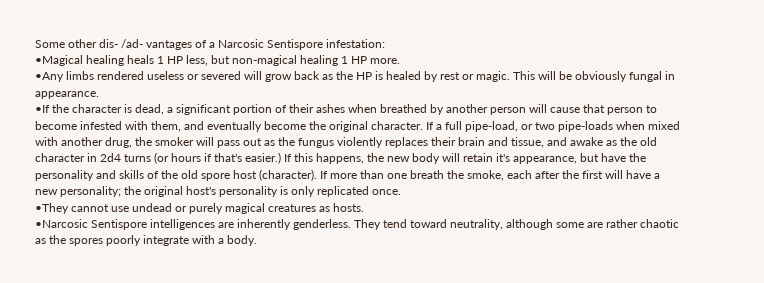Some other dis- /ad- vantages of a Narcosic Sentispore infestation:
•Magical healing heals 1 HP less, but non-magical healing 1 HP more.
•Any limbs rendered useless or severed will grow back as the HP is healed by rest or magic. This will be obviously fungal in appearance.
•If the character is dead, a significant portion of their ashes when breathed by another person will cause that person to become infested with them, and eventually become the original character. If a full pipe-load, or two pipe-loads when mixed with another drug, the smoker will pass out as the fungus violently replaces their brain and tissue, and awake as the old character in 2d4 turns (or hours if that's easier.) If this happens, the new body will retain it's appearance, but have the personality and skills of the old spore host (character). If more than one breath the smoke, each after the first will have a new personality; the original host's personality is only replicated once.
•They cannot use undead or purely magical creatures as hosts.
•Narcosic Sentispore intelligences are inherently genderless. They tend toward neutrality, although some are rather chaotic as the spores poorly integrate with a body.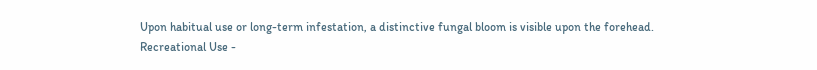Upon habitual use or long-term infestation, a distinctive fungal bloom is visible upon the forehead.
Recreational Use -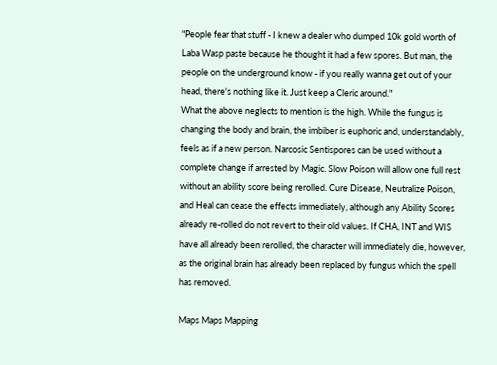"People fear that stuff - I knew a dealer who dumped 10k gold worth of Laba Wasp paste because he thought it had a few spores. But man, the people on the underground know - if you really wanna get out of your head, there's nothing like it. Just keep a Cleric around."
What the above neglects to mention is the high. While the fungus is changing the body and brain, the imbiber is euphoric and, understandably, feels as if a new person. Narcosic Sentispores can be used without a complete change if arrested by Magic. Slow Poison will allow one full rest without an ability score being rerolled. Cure Disease, Neutralize Poison, and Heal can cease the effects immediately, although any Ability Scores already re-rolled do not revert to their old values. If CHA, INT and WIS have all already been rerolled, the character will immediately die, however, as the original brain has already been replaced by fungus which the spell has removed.

Maps Maps Mapping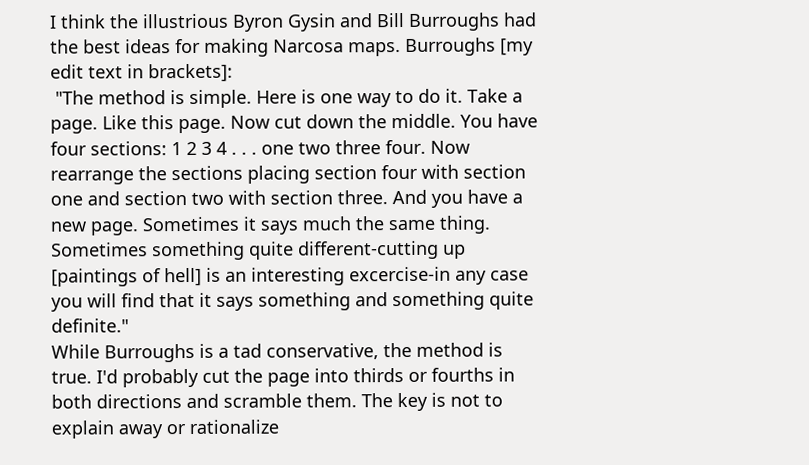I think the illustrious Byron Gysin and Bill Burroughs had the best ideas for making Narcosa maps. Burroughs [my edit text in brackets]:
 "The method is simple. Here is one way to do it. Take a page. Like this page. Now cut down the middle. You have four sections: 1 2 3 4 . . . one two three four. Now rearrange the sections placing section four with section one and section two with section three. And you have a new page. Sometimes it says much the same thing. Sometimes something quite different-cutting up [paintings of hell] is an interesting excercise-in any case you will find that it says something and something quite definite."
While Burroughs is a tad conservative, the method is true. I'd probably cut the page into thirds or fourths in both directions and scramble them. The key is not to explain away or rationalize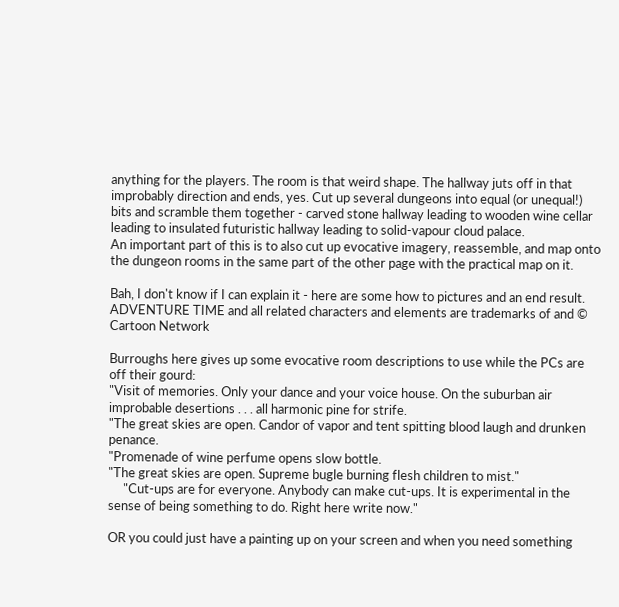anything for the players. The room is that weird shape. The hallway juts off in that improbably direction and ends, yes. Cut up several dungeons into equal (or unequal!) bits and scramble them together - carved stone hallway leading to wooden wine cellar leading to insulated futuristic hallway leading to solid-vapour cloud palace.
An important part of this is to also cut up evocative imagery, reassemble, and map onto the dungeon rooms in the same part of the other page with the practical map on it.

Bah, I don't know if I can explain it - here are some how to pictures and an end result.
ADVENTURE TIME and all related characters and elements are trademarks of and © Cartoon Network

Burroughs here gives up some evocative room descriptions to use while the PCs are off their gourd:
"Visit of memories. Only your dance and your voice house. On the suburban air improbable desertions . . . all harmonic pine for strife.
"The great skies are open. Candor of vapor and tent spitting blood laugh and drunken penance.
"Promenade of wine perfume opens slow bottle.
"The great skies are open. Supreme bugle burning flesh children to mist."
     "Cut-ups are for everyone. Anybody can make cut-ups. It is experimental in the sense of being something to do. Right here write now."

OR you could just have a painting up on your screen and when you need something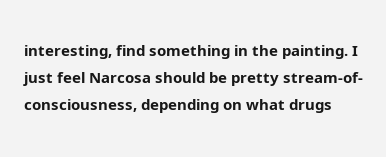interesting, find something in the painting. I just feel Narcosa should be pretty stream-of-consciousness, depending on what drugs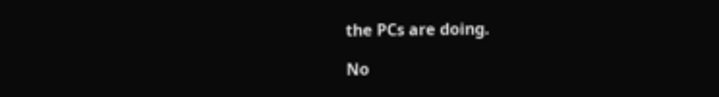the PCs are doing.

No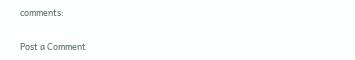comments:

Post a Comment